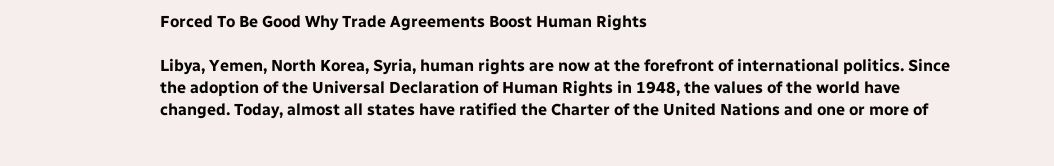Forced To Be Good Why Trade Agreements Boost Human Rights

Libya, Yemen, North Korea, Syria, human rights are now at the forefront of international politics. Since the adoption of the Universal Declaration of Human Rights in 1948, the values of the world have changed. Today, almost all states have ratified the Charter of the United Nations and one or more of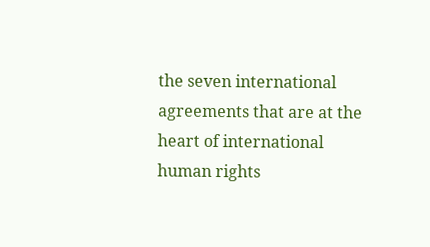the seven international agreements that are at the heart of international human rights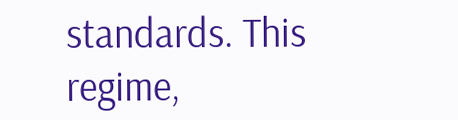standards. This regime,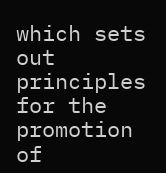which sets out principles for the promotion of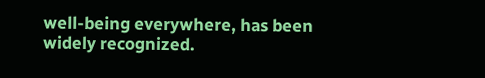well-being everywhere, has been widely recognized.